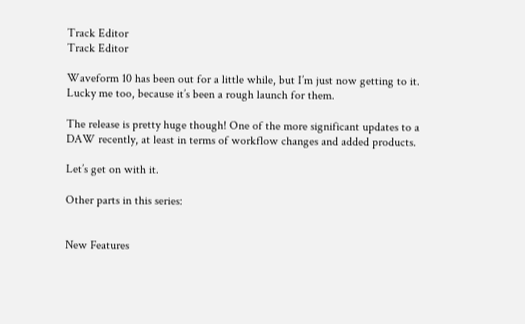Track Editor
Track Editor

Waveform 10 has been out for a little while, but I’m just now getting to it. Lucky me too, because it’s been a rough launch for them.

The release is pretty huge though! One of the more significant updates to a DAW recently, at least in terms of workflow changes and added products.

Let’s get on with it.

Other parts in this series:


New Features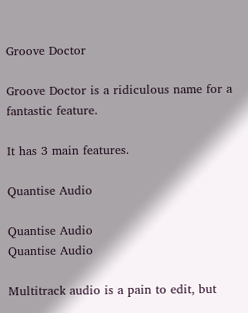Groove Doctor

Groove Doctor is a ridiculous name for a fantastic feature.

It has 3 main features.

Quantise Audio

Quantise Audio
Quantise Audio

Multitrack audio is a pain to edit, but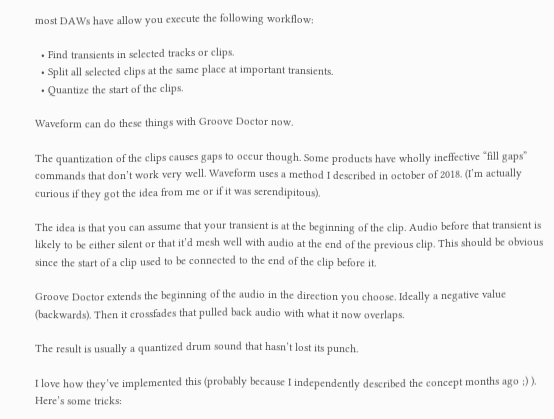most DAWs have allow you execute the following workflow:

  • Find transients in selected tracks or clips.
  • Split all selected clips at the same place at important transients.
  • Quantize the start of the clips.

Waveform can do these things with Groove Doctor now.

The quantization of the clips causes gaps to occur though. Some products have wholly ineffective “fill gaps” commands that don’t work very well. Waveform uses a method I described in october of 2018. (I’m actually curious if they got the idea from me or if it was serendipitous).

The idea is that you can assume that your transient is at the beginning of the clip. Audio before that transient is likely to be either silent or that it’d mesh well with audio at the end of the previous clip. This should be obvious since the start of a clip used to be connected to the end of the clip before it.

Groove Doctor extends the beginning of the audio in the direction you choose. Ideally a negative value (backwards). Then it crossfades that pulled back audio with what it now overlaps.

The result is usually a quantized drum sound that hasn’t lost its punch.

I love how they’ve implemented this (probably because I independently described the concept months ago ;) ). Here’s some tricks: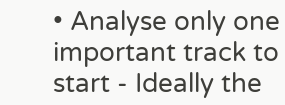• Analyse only one important track to start - Ideally the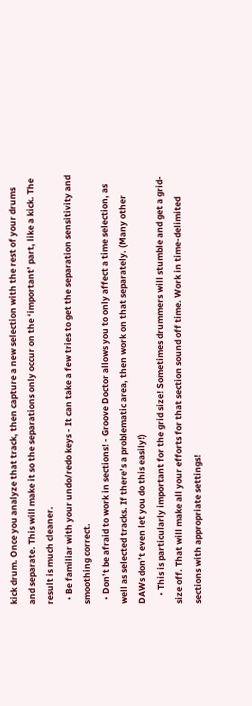kick drum. Once you analyze that track, then capture a new selection with the rest of your drums and separate. This will make it so the separations only occur on the ‘important’ part, like a kick. The result is much cleaner.
  • Be familiar with your undo/redo keys - It can take a few tries to get the separation sensitivity and smoothing correct.
  • Don’t be afraid to work in sections! - Groove Doctor allows you to only affect a time selection, as well as selected tracks. If there’s a problematic area, then work on that separately. (Many other DAWs don’t even let you do this easily!)
    • This is particularly important for the grid size! Sometimes drummers will stumble and get a grid-size off. That will make all your efforts for that section sound off time. Work in time-delimited sections with appropriate settings!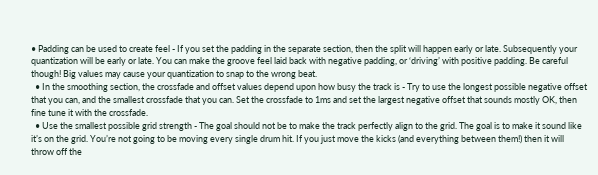• Padding can be used to create feel - If you set the padding in the separate section, then the split will happen early or late. Subsequently your quantization will be early or late. You can make the groove feel laid back with negative padding, or ‘driving’ with positive padding. Be careful though! Big values may cause your quantization to snap to the wrong beat.
  • In the smoothing section, the crossfade and offset values depend upon how busy the track is - Try to use the longest possible negative offset that you can, and the smallest crossfade that you can. Set the crossfade to 1ms and set the largest negative offset that sounds mostly OK, then fine tune it with the crossfade.
  • Use the smallest possible grid strength - The goal should not be to make the track perfectly align to the grid. The goal is to make it sound like it’s on the grid. You’re not going to be moving every single drum hit. If you just move the kicks (and everything between them!) then it will throw off the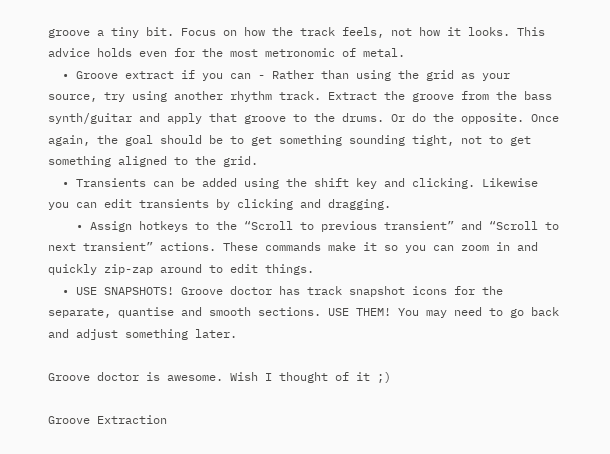groove a tiny bit. Focus on how the track feels, not how it looks. This advice holds even for the most metronomic of metal.
  • Groove extract if you can - Rather than using the grid as your source, try using another rhythm track. Extract the groove from the bass synth/guitar and apply that groove to the drums. Or do the opposite. Once again, the goal should be to get something sounding tight, not to get something aligned to the grid.
  • Transients can be added using the shift key and clicking. Likewise you can edit transients by clicking and dragging.
    • Assign hotkeys to the “Scroll to previous transient” and “Scroll to next transient” actions. These commands make it so you can zoom in and quickly zip-zap around to edit things.
  • USE SNAPSHOTS! Groove doctor has track snapshot icons for the separate, quantise and smooth sections. USE THEM! You may need to go back and adjust something later.

Groove doctor is awesome. Wish I thought of it ;)

Groove Extraction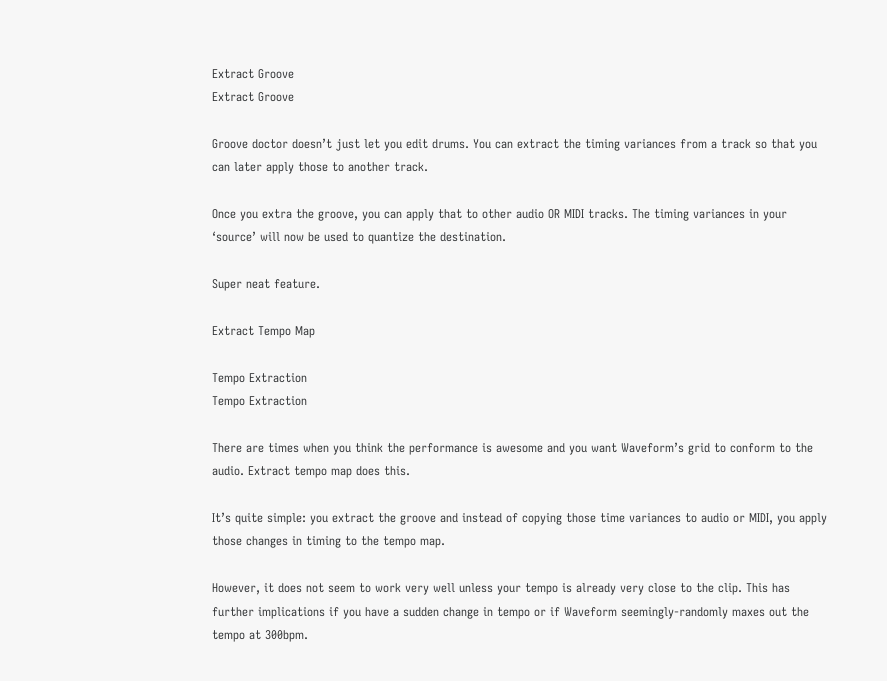Extract Groove
Extract Groove

Groove doctor doesn’t just let you edit drums. You can extract the timing variances from a track so that you can later apply those to another track.

Once you extra the groove, you can apply that to other audio OR MIDI tracks. The timing variances in your ‘source’ will now be used to quantize the destination.

Super neat feature.

Extract Tempo Map

Tempo Extraction
Tempo Extraction

There are times when you think the performance is awesome and you want Waveform’s grid to conform to the audio. Extract tempo map does this.

It’s quite simple: you extract the groove and instead of copying those time variances to audio or MIDI, you apply those changes in timing to the tempo map.

However, it does not seem to work very well unless your tempo is already very close to the clip. This has further implications if you have a sudden change in tempo or if Waveform seemingly-randomly maxes out the tempo at 300bpm.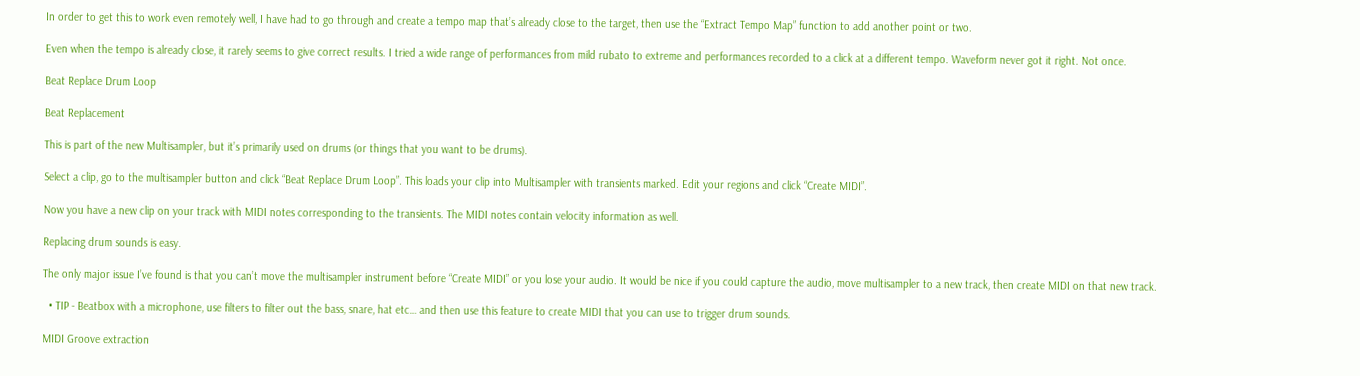In order to get this to work even remotely well, I have had to go through and create a tempo map that’s already close to the target, then use the “Extract Tempo Map” function to add another point or two.

Even when the tempo is already close, it rarely seems to give correct results. I tried a wide range of performances from mild rubato to extreme and performances recorded to a click at a different tempo. Waveform never got it right. Not once.

Beat Replace Drum Loop

Beat Replacement

This is part of the new Multisampler, but it’s primarily used on drums (or things that you want to be drums).

Select a clip, go to the multisampler button and click “Beat Replace Drum Loop”. This loads your clip into Multisampler with transients marked. Edit your regions and click “Create MIDI”.

Now you have a new clip on your track with MIDI notes corresponding to the transients. The MIDI notes contain velocity information as well.

Replacing drum sounds is easy.

The only major issue I’ve found is that you can’t move the multisampler instrument before “Create MIDI” or you lose your audio. It would be nice if you could capture the audio, move multisampler to a new track, then create MIDI on that new track.

  • TIP - Beatbox with a microphone, use filters to filter out the bass, snare, hat etc… and then use this feature to create MIDI that you can use to trigger drum sounds.

MIDI Groove extraction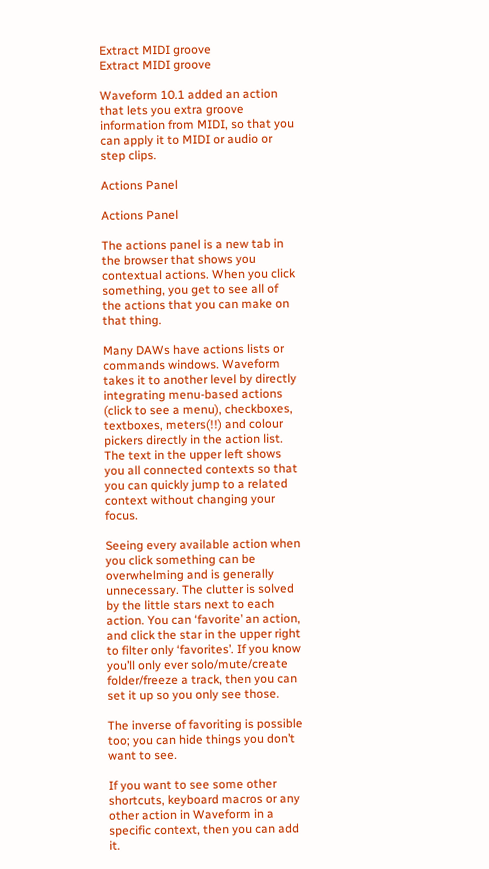Extract MIDI groove
Extract MIDI groove

Waveform 10.1 added an action that lets you extra groove information from MIDI, so that you can apply it to MIDI or audio or step clips.

Actions Panel

Actions Panel

The actions panel is a new tab in the browser that shows you contextual actions. When you click something, you get to see all of the actions that you can make on that thing.

Many DAWs have actions lists or commands windows. Waveform takes it to another level by directly integrating menu-based actions (click to see a menu), checkboxes, textboxes, meters(!!) and colour pickers directly in the action list. The text in the upper left shows you all connected contexts so that you can quickly jump to a related context without changing your focus.

Seeing every available action when you click something can be overwhelming and is generally unnecessary. The clutter is solved by the little stars next to each action. You can ‘favorite’ an action, and click the star in the upper right to filter only ‘favorites’. If you know you’ll only ever solo/mute/create folder/freeze a track, then you can set it up so you only see those.

The inverse of favoriting is possible too; you can hide things you don’t want to see.

If you want to see some other shortcuts, keyboard macros or any other action in Waveform in a specific context, then you can add it.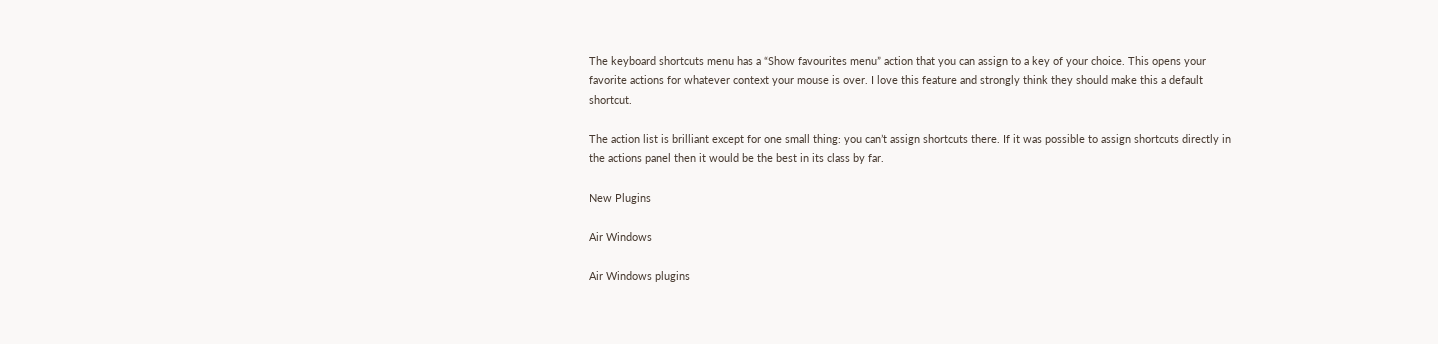The keyboard shortcuts menu has a “Show favourites menu” action that you can assign to a key of your choice. This opens your favorite actions for whatever context your mouse is over. I love this feature and strongly think they should make this a default shortcut.

The action list is brilliant except for one small thing: you can’t assign shortcuts there. If it was possible to assign shortcuts directly in the actions panel then it would be the best in its class by far.

New Plugins

Air Windows

Air Windows plugins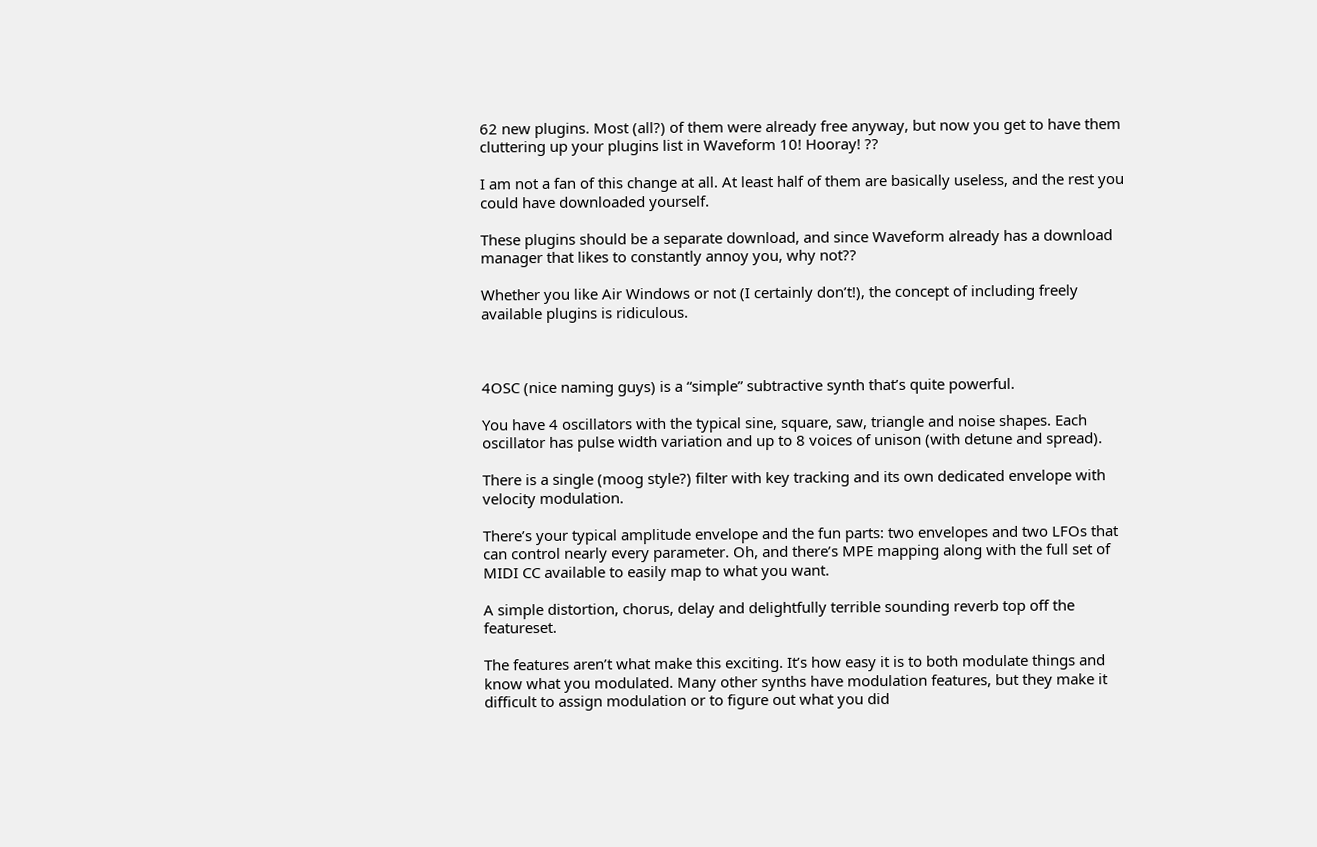62 new plugins. Most (all?) of them were already free anyway, but now you get to have them cluttering up your plugins list in Waveform 10! Hooray! ??

I am not a fan of this change at all. At least half of them are basically useless, and the rest you could have downloaded yourself.

These plugins should be a separate download, and since Waveform already has a download manager that likes to constantly annoy you, why not??

Whether you like Air Windows or not (I certainly don’t!), the concept of including freely available plugins is ridiculous.



4OSC (nice naming guys) is a “simple” subtractive synth that’s quite powerful.

You have 4 oscillators with the typical sine, square, saw, triangle and noise shapes. Each oscillator has pulse width variation and up to 8 voices of unison (with detune and spread).

There is a single (moog style?) filter with key tracking and its own dedicated envelope with velocity modulation.

There’s your typical amplitude envelope and the fun parts: two envelopes and two LFOs that can control nearly every parameter. Oh, and there’s MPE mapping along with the full set of MIDI CC available to easily map to what you want.

A simple distortion, chorus, delay and delightfully terrible sounding reverb top off the featureset.

The features aren’t what make this exciting. It’s how easy it is to both modulate things and know what you modulated. Many other synths have modulation features, but they make it difficult to assign modulation or to figure out what you did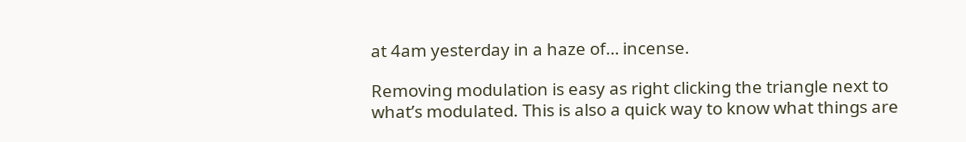at 4am yesterday in a haze of… incense.

Removing modulation is easy as right clicking the triangle next to what’s modulated. This is also a quick way to know what things are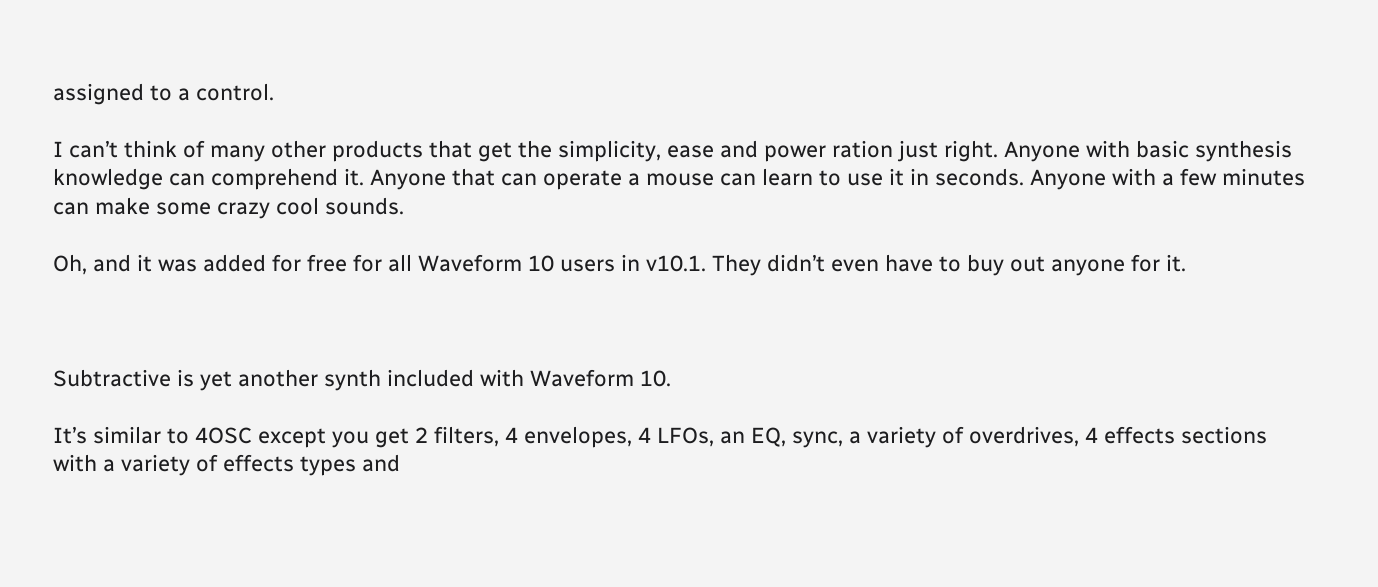assigned to a control.

I can’t think of many other products that get the simplicity, ease and power ration just right. Anyone with basic synthesis knowledge can comprehend it. Anyone that can operate a mouse can learn to use it in seconds. Anyone with a few minutes can make some crazy cool sounds.

Oh, and it was added for free for all Waveform 10 users in v10.1. They didn’t even have to buy out anyone for it.



Subtractive is yet another synth included with Waveform 10.

It’s similar to 4OSC except you get 2 filters, 4 envelopes, 4 LFOs, an EQ, sync, a variety of overdrives, 4 effects sections with a variety of effects types and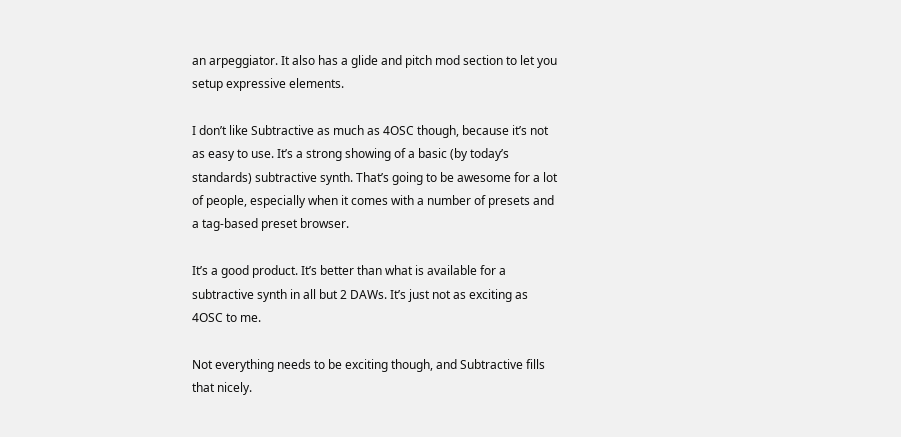an arpeggiator. It also has a glide and pitch mod section to let you setup expressive elements.

I don’t like Subtractive as much as 4OSC though, because it’s not as easy to use. It’s a strong showing of a basic (by today’s standards) subtractive synth. That’s going to be awesome for a lot of people, especially when it comes with a number of presets and a tag-based preset browser.

It’s a good product. It’s better than what is available for a subtractive synth in all but 2 DAWs. It’s just not as exciting as 4OSC to me.

Not everything needs to be exciting though, and Subtractive fills that nicely.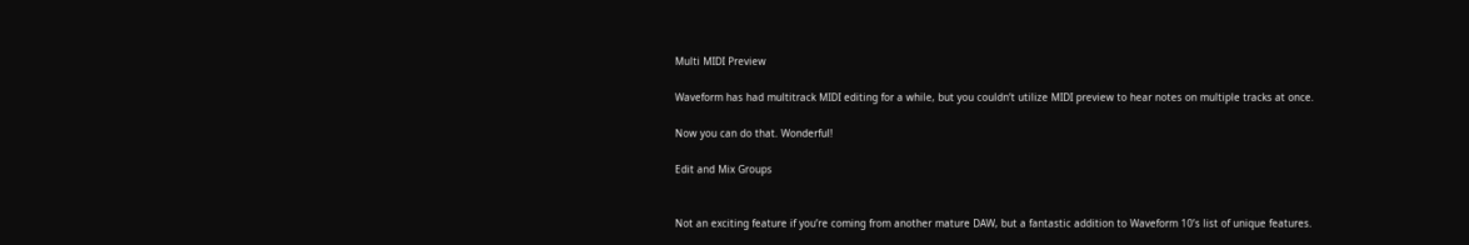Multi MIDI Preview

Waveform has had multitrack MIDI editing for a while, but you couldn’t utilize MIDI preview to hear notes on multiple tracks at once.

Now you can do that. Wonderful!

Edit and Mix Groups


Not an exciting feature if you’re coming from another mature DAW, but a fantastic addition to Waveform 10’s list of unique features.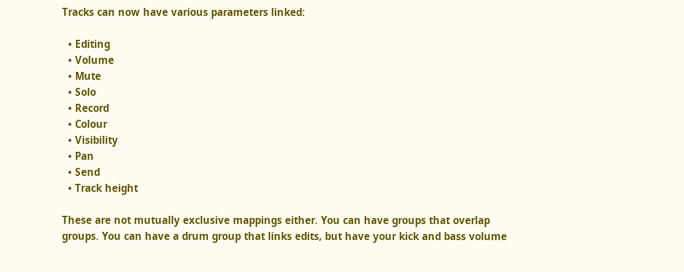Tracks can now have various parameters linked:

  • Editing
  • Volume
  • Mute
  • Solo
  • Record
  • Colour
  • Visibility
  • Pan
  • Send
  • Track height

These are not mutually exclusive mappings either. You can have groups that overlap groups. You can have a drum group that links edits, but have your kick and bass volume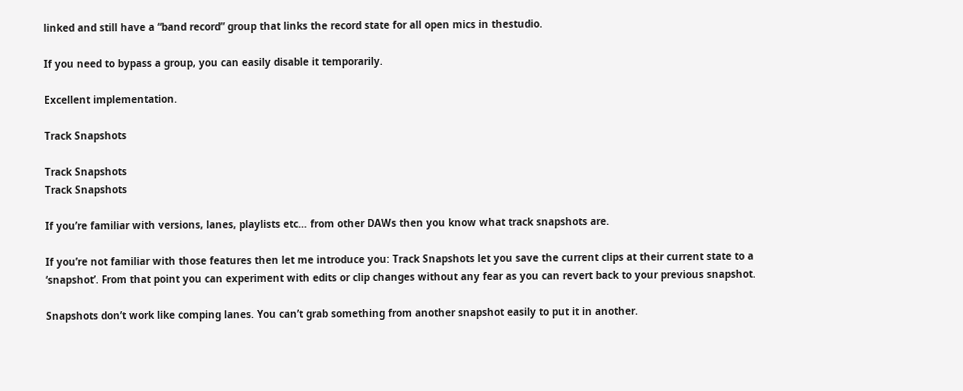linked and still have a “band record” group that links the record state for all open mics in thestudio.

If you need to bypass a group, you can easily disable it temporarily.

Excellent implementation.

Track Snapshots

Track Snapshots
Track Snapshots

If you’re familiar with versions, lanes, playlists etc… from other DAWs then you know what track snapshots are.

If you’re not familiar with those features then let me introduce you: Track Snapshots let you save the current clips at their current state to a ‘snapshot’. From that point you can experiment with edits or clip changes without any fear as you can revert back to your previous snapshot.

Snapshots don’t work like comping lanes. You can’t grab something from another snapshot easily to put it in another.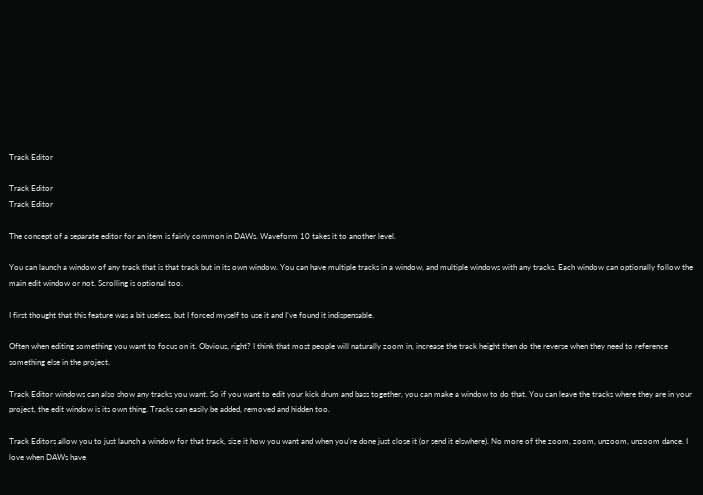Track Editor

Track Editor
Track Editor

The concept of a separate editor for an item is fairly common in DAWs. Waveform 10 takes it to another level.

You can launch a window of any track that is that track but in its own window. You can have multiple tracks in a window, and multiple windows with any tracks. Each window can optionally follow the main edit window or not. Scrolling is optional too.

I first thought that this feature was a bit useless, but I forced myself to use it and I’ve found it indispensable.

Often when editing something you want to focus on it. Obvious, right? I think that most people will naturally zoom in, increase the track height then do the reverse when they need to reference something else in the project.

Track Editor windows can also show any tracks you want. So if you want to edit your kick drum and bass together, you can make a window to do that. You can leave the tracks where they are in your project, the edit window is its own thing. Tracks can easily be added, removed and hidden too.

Track Editors allow you to just launch a window for that track, size it how you want and when you’re done just close it (or send it elswhere). No more of the zoom, zoom, unzoom, unzoom dance. I love when DAWs have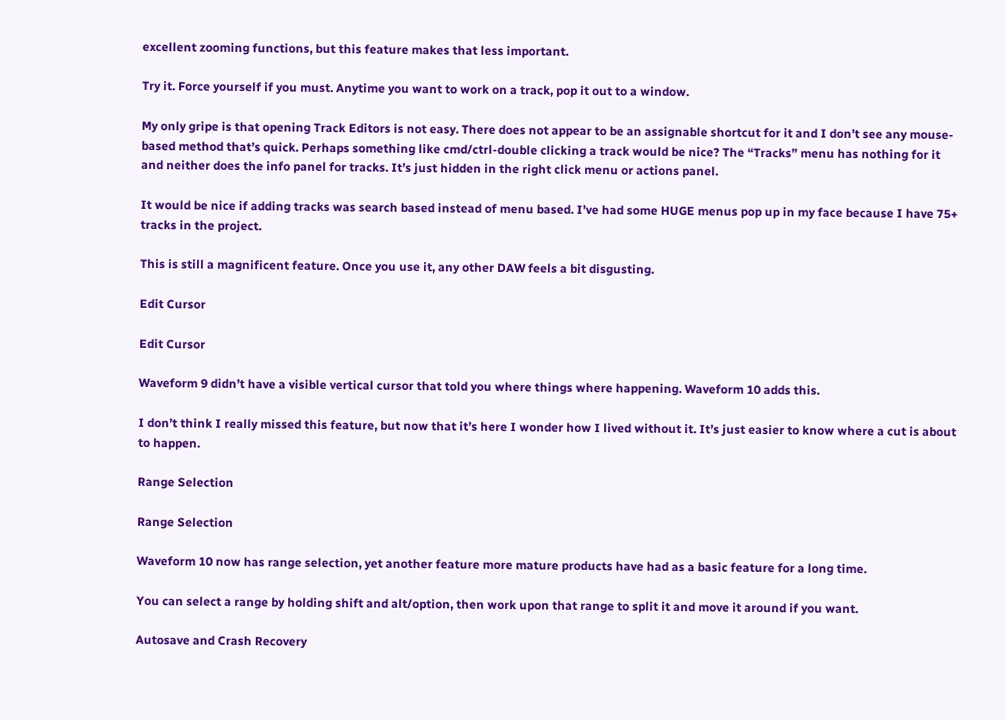excellent zooming functions, but this feature makes that less important.

Try it. Force yourself if you must. Anytime you want to work on a track, pop it out to a window.

My only gripe is that opening Track Editors is not easy. There does not appear to be an assignable shortcut for it and I don’t see any mouse-based method that’s quick. Perhaps something like cmd/ctrl-double clicking a track would be nice? The “Tracks” menu has nothing for it and neither does the info panel for tracks. It’s just hidden in the right click menu or actions panel.

It would be nice if adding tracks was search based instead of menu based. I’ve had some HUGE menus pop up in my face because I have 75+ tracks in the project.

This is still a magnificent feature. Once you use it, any other DAW feels a bit disgusting.

Edit Cursor

Edit Cursor

Waveform 9 didn’t have a visible vertical cursor that told you where things where happening. Waveform 10 adds this.

I don’t think I really missed this feature, but now that it’s here I wonder how I lived without it. It’s just easier to know where a cut is about to happen.

Range Selection

Range Selection

Waveform 10 now has range selection, yet another feature more mature products have had as a basic feature for a long time.

You can select a range by holding shift and alt/option, then work upon that range to split it and move it around if you want.

Autosave and Crash Recovery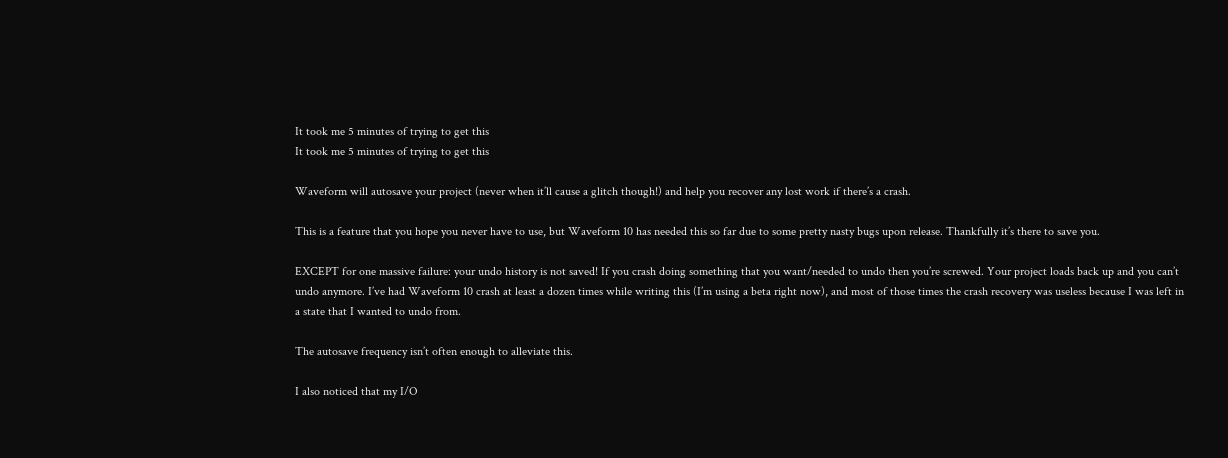It took me 5 minutes of trying to get this
It took me 5 minutes of trying to get this

Waveform will autosave your project (never when it’ll cause a glitch though!) and help you recover any lost work if there’s a crash.

This is a feature that you hope you never have to use, but Waveform 10 has needed this so far due to some pretty nasty bugs upon release. Thankfully it’s there to save you.

EXCEPT for one massive failure: your undo history is not saved! If you crash doing something that you want/needed to undo then you’re screwed. Your project loads back up and you can’t undo anymore. I’ve had Waveform 10 crash at least a dozen times while writing this (I’m using a beta right now), and most of those times the crash recovery was useless because I was left in a state that I wanted to undo from.

The autosave frequency isn’t often enough to alleviate this.

I also noticed that my I/O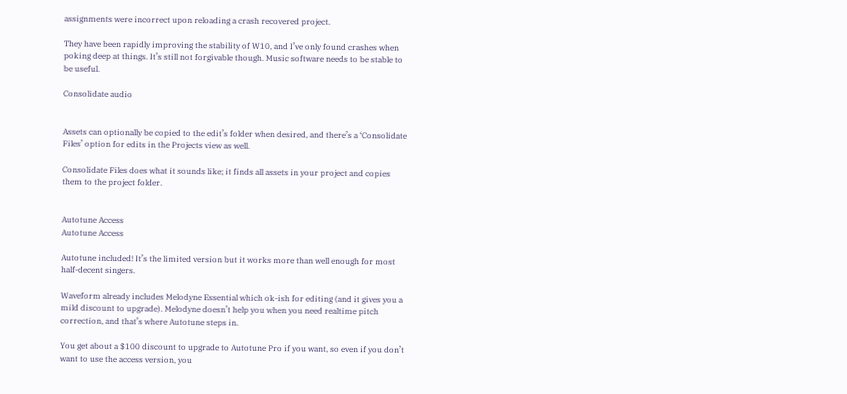assignments were incorrect upon reloading a crash recovered project.

They have been rapidly improving the stability of W10, and I’ve only found crashes when poking deep at things. It’s still not forgivable though. Music software needs to be stable to be useful.

Consolidate audio


Assets can optionally be copied to the edit’s folder when desired, and there’s a ‘Consolidate Files’ option for edits in the Projects view as well.

Consolidate Files does what it sounds like; it finds all assets in your project and copies them to the project folder.


Autotune Access
Autotune Access

Autotune included! It’s the limited version but it works more than well enough for most half-decent singers.

Waveform already includes Melodyne Essential which ok-ish for editing (and it gives you a mild discount to upgrade). Melodyne doesn’t help you when you need realtime pitch correction, and that’s where Autotune steps in.

You get about a $100 discount to upgrade to Autotune Pro if you want, so even if you don’t want to use the access version, you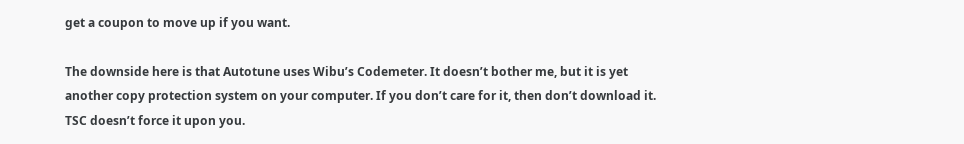get a coupon to move up if you want.

The downside here is that Autotune uses Wibu’s Codemeter. It doesn’t bother me, but it is yet another copy protection system on your computer. If you don’t care for it, then don’t download it. TSC doesn’t force it upon you.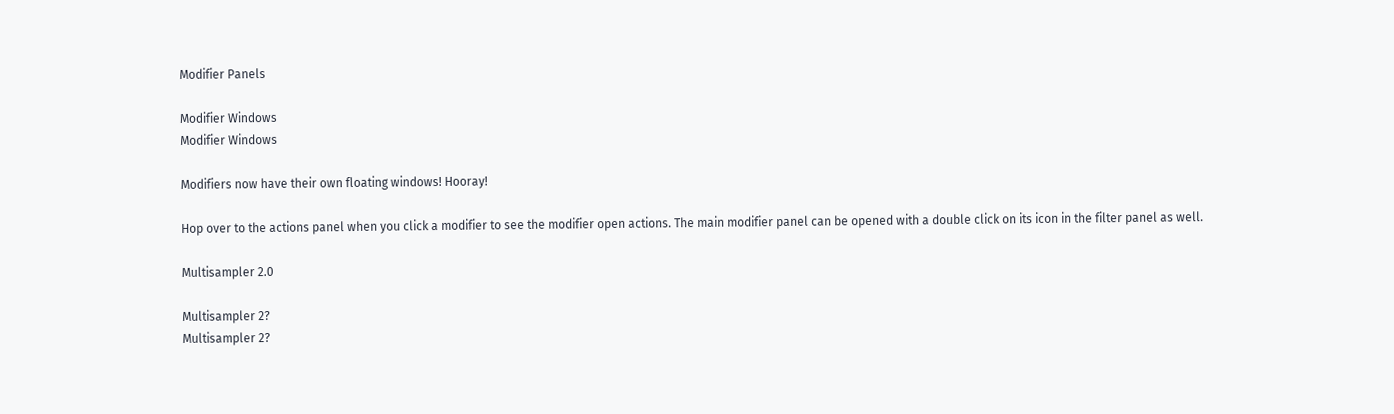Modifier Panels

Modifier Windows
Modifier Windows

Modifiers now have their own floating windows! Hooray!

Hop over to the actions panel when you click a modifier to see the modifier open actions. The main modifier panel can be opened with a double click on its icon in the filter panel as well.

Multisampler 2.0

Multisampler 2?
Multisampler 2?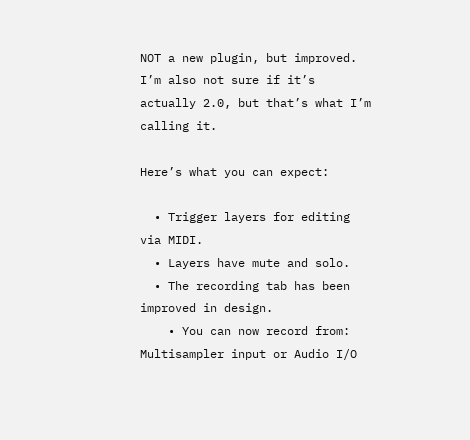NOT a new plugin, but improved. I’m also not sure if it’s actually 2.0, but that’s what I’m calling it.

Here’s what you can expect:

  • Trigger layers for editing via MIDI.
  • Layers have mute and solo.
  • The recording tab has been improved in design.
    • You can now record from: Multisampler input or Audio I/O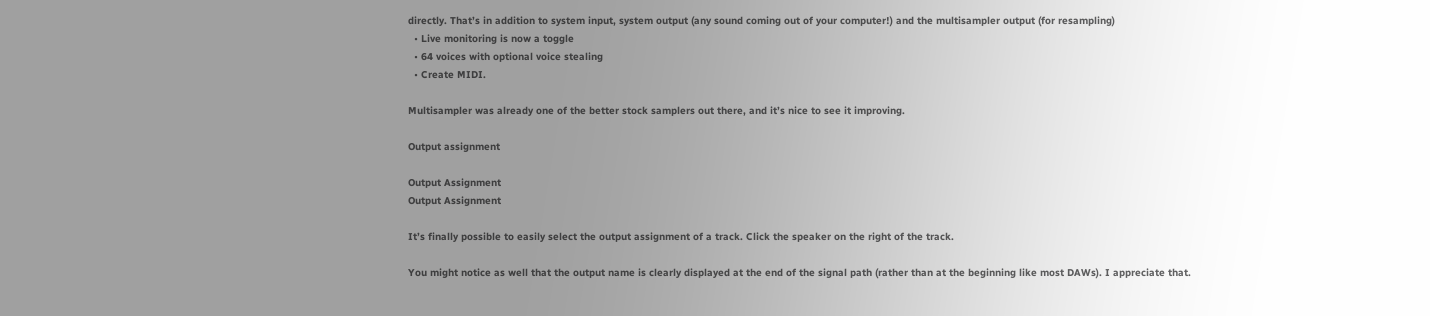directly. That’s in addition to system input, system output (any sound coming out of your computer!) and the multisampler output (for resampling)
  • Live monitoring is now a toggle
  • 64 voices with optional voice stealing
  • Create MIDI.

Multisampler was already one of the better stock samplers out there, and it’s nice to see it improving.

Output assignment

Output Assignment
Output Assignment

It’s finally possible to easily select the output assignment of a track. Click the speaker on the right of the track.

You might notice as well that the output name is clearly displayed at the end of the signal path (rather than at the beginning like most DAWs). I appreciate that.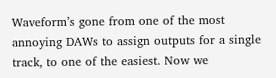Waveform’s gone from one of the most annoying DAWs to assign outputs for a single track, to one of the easiest. Now we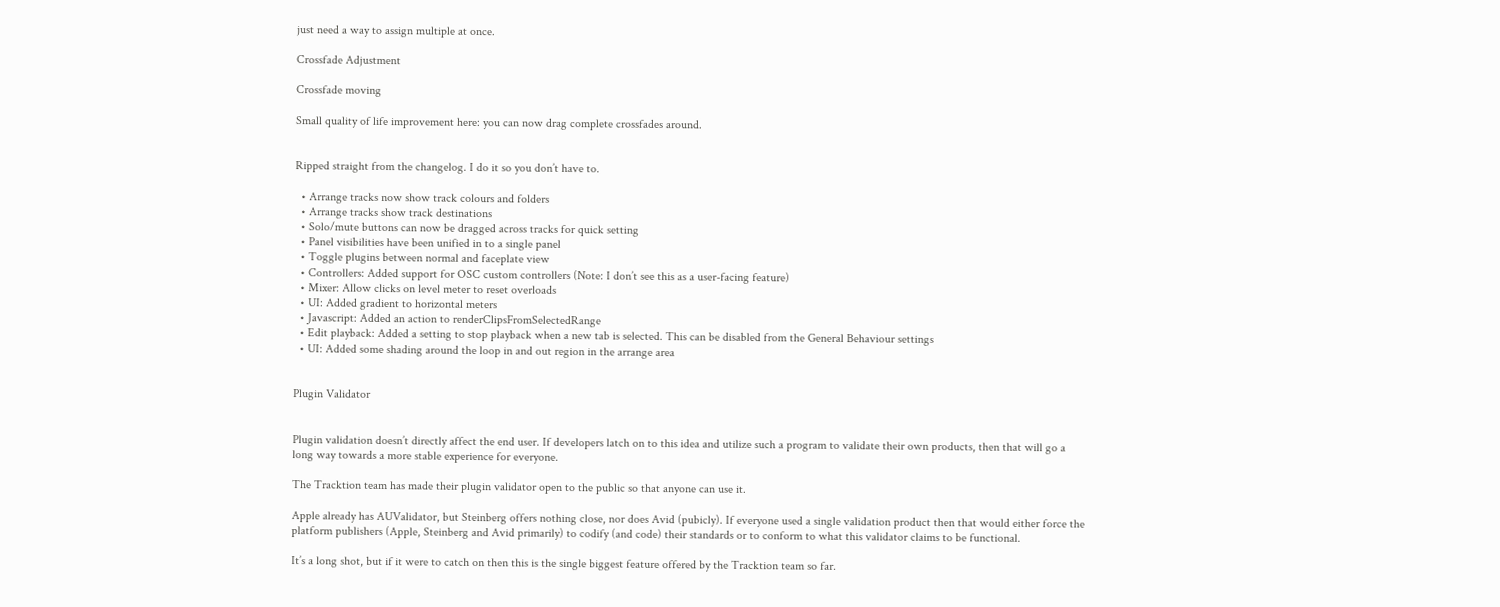just need a way to assign multiple at once.

Crossfade Adjustment

Crossfade moving

Small quality of life improvement here: you can now drag complete crossfades around.


Ripped straight from the changelog. I do it so you don’t have to.

  • Arrange tracks now show track colours and folders
  • Arrange tracks show track destinations
  • Solo/mute buttons can now be dragged across tracks for quick setting
  • Panel visibilities have been unified in to a single panel
  • Toggle plugins between normal and faceplate view
  • Controllers: Added support for OSC custom controllers (Note: I don’t see this as a user-facing feature)
  • Mixer: Allow clicks on level meter to reset overloads
  • UI: Added gradient to horizontal meters
  • Javascript: Added an action to renderClipsFromSelectedRange
  • Edit playback: Added a setting to stop playback when a new tab is selected. This can be disabled from the General Behaviour settings
  • UI: Added some shading around the loop in and out region in the arrange area


Plugin Validator


Plugin validation doesn’t directly affect the end user. If developers latch on to this idea and utilize such a program to validate their own products, then that will go a long way towards a more stable experience for everyone.

The Tracktion team has made their plugin validator open to the public so that anyone can use it.

Apple already has AUValidator, but Steinberg offers nothing close, nor does Avid (pubicly). If everyone used a single validation product then that would either force the platform publishers (Apple, Steinberg and Avid primarily) to codify (and code) their standards or to conform to what this validator claims to be functional.

It’s a long shot, but if it were to catch on then this is the single biggest feature offered by the Tracktion team so far.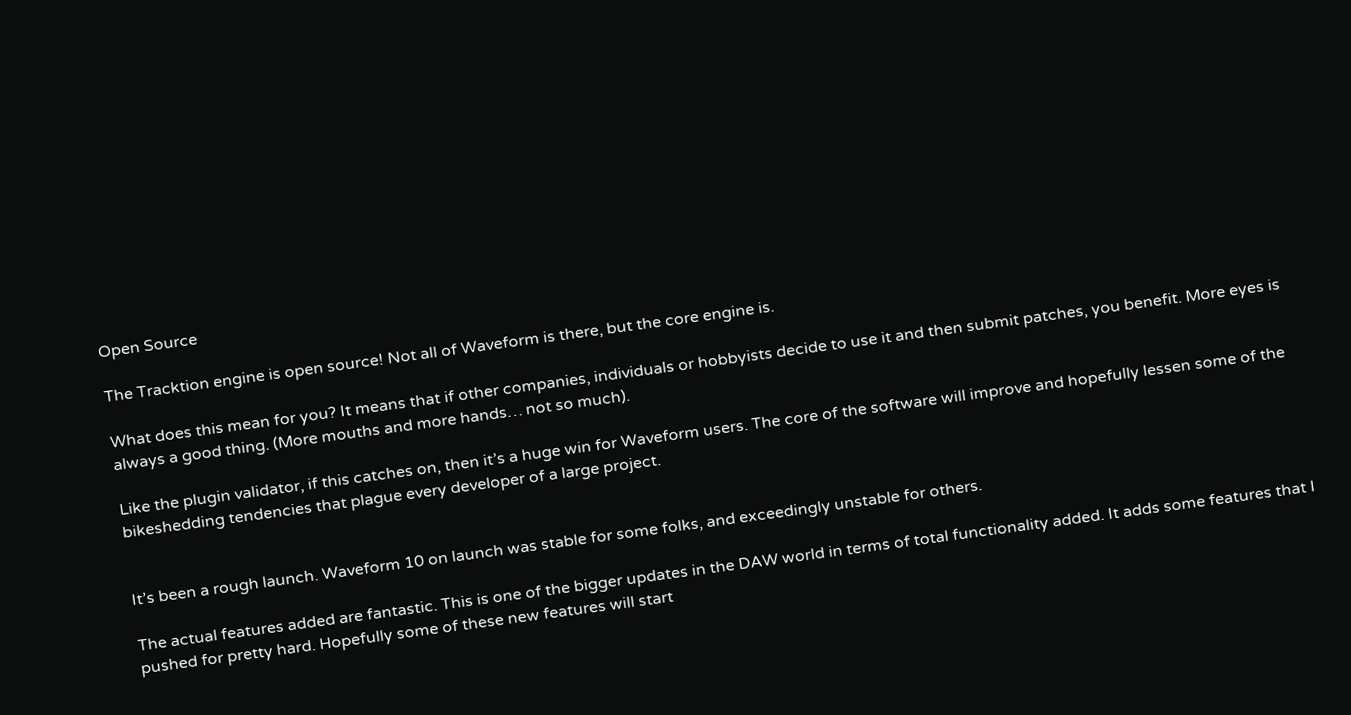Open Source

The Tracktion engine is open source! Not all of Waveform is there, but the core engine is.

What does this mean for you? It means that if other companies, individuals or hobbyists decide to use it and then submit patches, you benefit. More eyes is always a good thing. (More mouths and more hands… not so much).

Like the plugin validator, if this catches on, then it’s a huge win for Waveform users. The core of the software will improve and hopefully lessen some of the bikeshedding tendencies that plague every developer of a large project.


It’s been a rough launch. Waveform 10 on launch was stable for some folks, and exceedingly unstable for others.

The actual features added are fantastic. This is one of the bigger updates in the DAW world in terms of total functionality added. It adds some features that I pushed for pretty hard. Hopefully some of these new features will start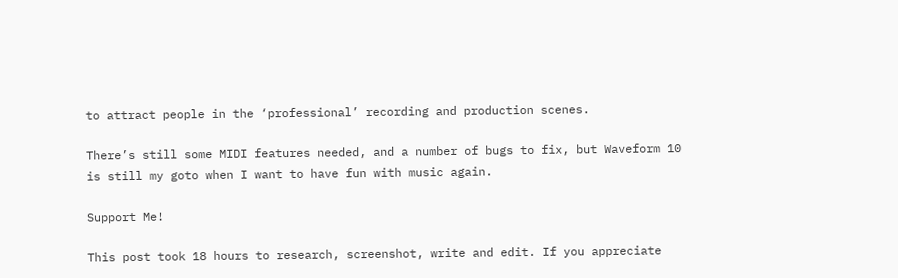to attract people in the ‘professional’ recording and production scenes.

There’s still some MIDI features needed, and a number of bugs to fix, but Waveform 10 is still my goto when I want to have fun with music again.

Support Me!

This post took 18 hours to research, screenshot, write and edit. If you appreciate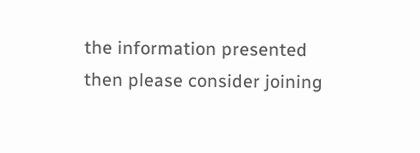the information presented then please consider joining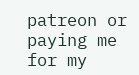patreon or paying me for my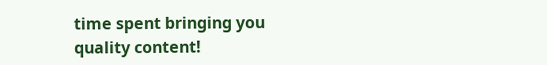time spent bringing you quality content!